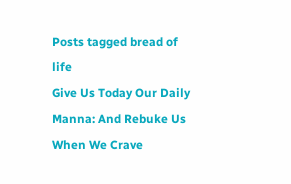Posts tagged bread of life
Give Us Today Our Daily Manna: And Rebuke Us When We Crave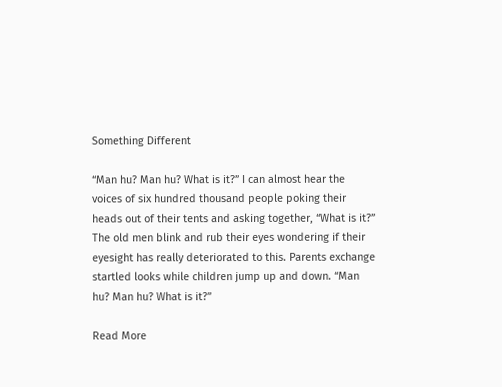Something Different

“Man hu? Man hu? What is it?” I can almost hear the voices of six hundred thousand people poking their heads out of their tents and asking together, “What is it?” The old men blink and rub their eyes wondering if their eyesight has really deteriorated to this. Parents exchange startled looks while children jump up and down. “Man hu? Man hu? What is it?”

Read More